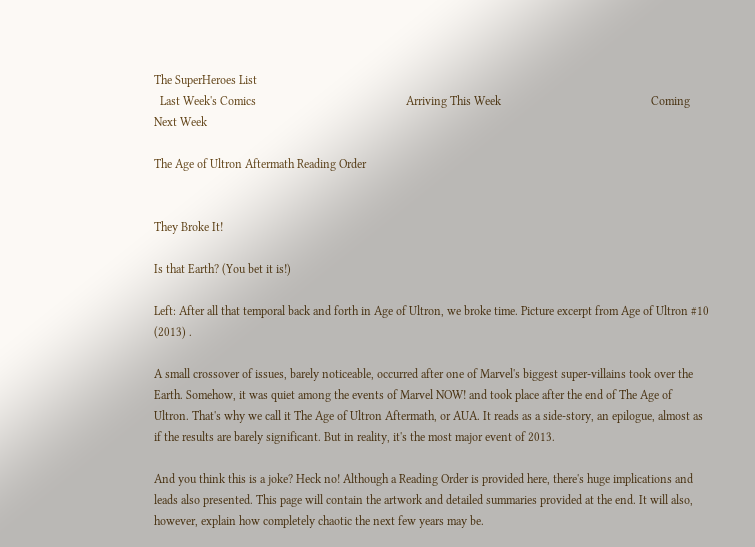The SuperHeroes List
  Last Week's Comics                                                  Arriving This Week                                                  Coming Next Week

The Age of Ultron Aftermath Reading Order


They Broke It!

Is that Earth? (You bet it is!)

Left: After all that temporal back and forth in Age of Ultron, we broke time. Picture excerpt from Age of Ultron #10 (2013) .

A small crossover of issues, barely noticeable, occurred after one of Marvel's biggest super-villains took over the Earth. Somehow, it was quiet among the events of Marvel NOW! and took place after the end of The Age of Ultron. That's why we call it The Age of Ultron Aftermath, or AUA. It reads as a side-story, an epilogue, almost as if the results are barely significant. But in reality, it's the most major event of 2013.

And you think this is a joke? Heck no! Although a Reading Order is provided here, there's huge implications and leads also presented. This page will contain the artwork and detailed summaries provided at the end. It will also, however, explain how completely chaotic the next few years may be.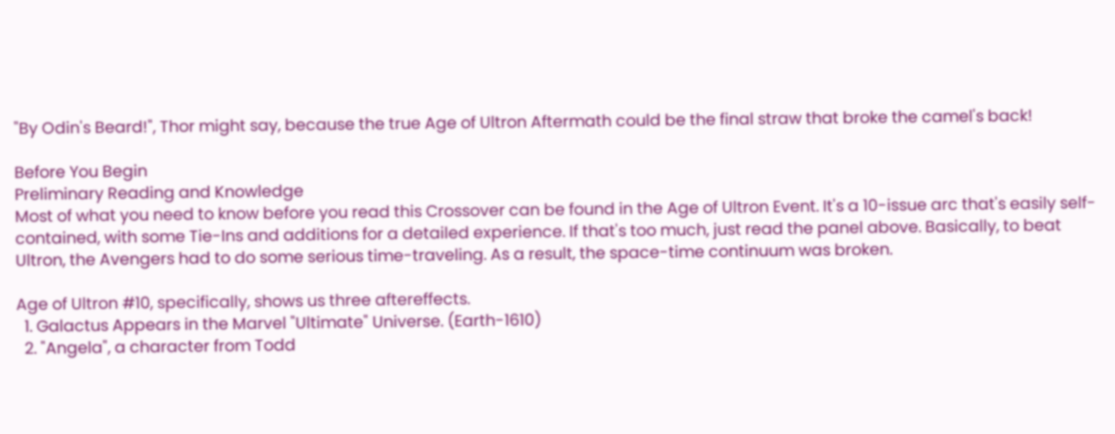"By Odin's Beard!", Thor might say, because the true Age of Ultron Aftermath could be the final straw that broke the camel's back!

Before You Begin
Preliminary Reading and Knowledge
Most of what you need to know before you read this Crossover can be found in the Age of Ultron Event. It's a 10-issue arc that's easily self-contained, with some Tie-Ins and additions for a detailed experience. If that's too much, just read the panel above. Basically, to beat Ultron, the Avengers had to do some serious time-traveling. As a result, the space-time continuum was broken.

Age of Ultron #10, specifically, shows us three aftereffects.
  1. Galactus Appears in the Marvel "Ultimate" Universe. (Earth-1610)
  2. "Angela", a character from Todd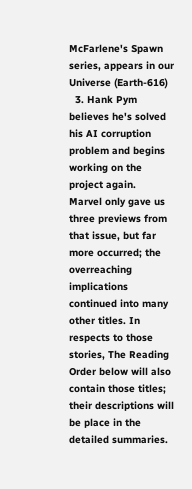McFarlene's Spawn series, appears in our Universe (Earth-616)
  3. Hank Pym believes he's solved his AI corruption problem and begins working on the project again.
Marvel only gave us three previews from that issue, but far more occurred; the overreaching implications continued into many other titles. In respects to those stories, The Reading Order below will also contain those titles; their descriptions will be place in the detailed summaries.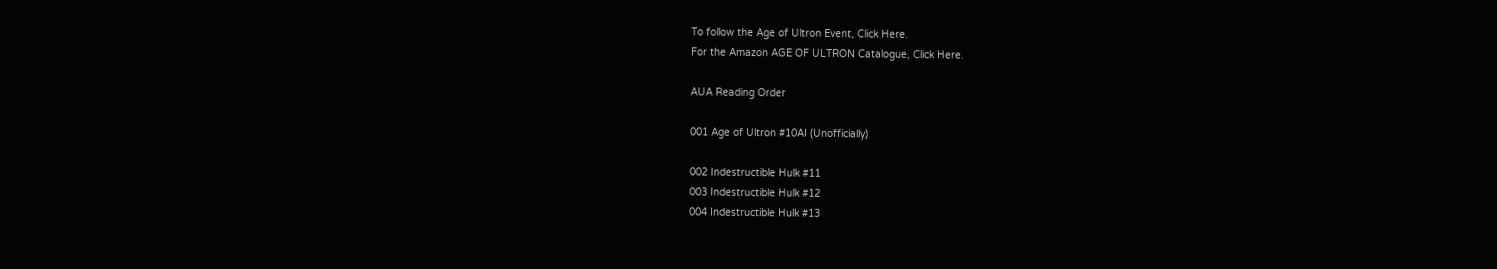To follow the Age of Ultron Event, Click Here.
For the Amazon AGE OF ULTRON Catalogue, Click Here.

AUA Reading Order

001 Age of Ultron #10AI (Unofficially)

002 Indestructible Hulk #11
003 Indestructible Hulk #12
004 Indestructible Hulk #13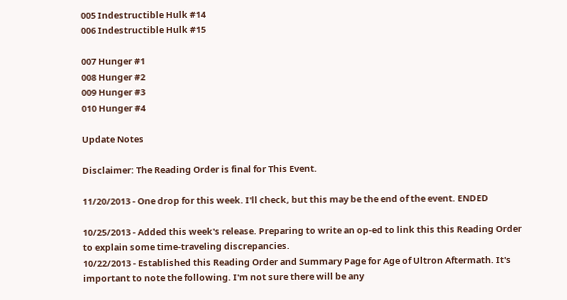005 Indestructible Hulk #14
006 Indestructible Hulk #15

007 Hunger #1
008 Hunger #2
009 Hunger #3
010 Hunger #4

Update Notes

Disclaimer: The Reading Order is final for This Event.

11/20/2013 - One drop for this week. I'll check, but this may be the end of the event. ENDED

10/25/2013 - Added this week's release. Preparing to write an op-ed to link this this Reading Order to explain some time-traveling discrepancies.
10/22/2013 - Established this Reading Order and Summary Page for Age of Ultron Aftermath. It's important to note the following. I'm not sure there will be any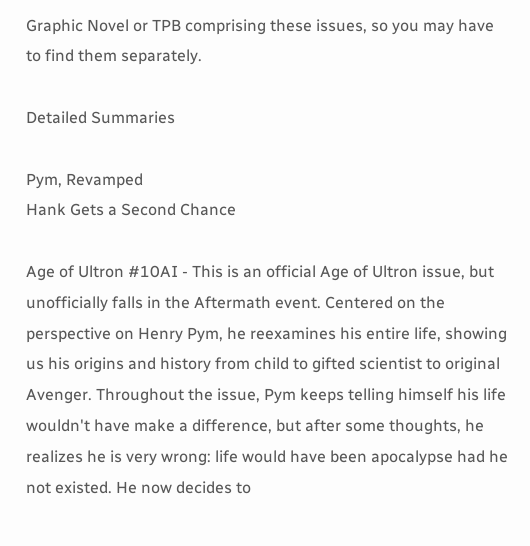Graphic Novel or TPB comprising these issues, so you may have to find them separately.

Detailed Summaries

Pym, Revamped
Hank Gets a Second Chance

Age of Ultron #10AI - This is an official Age of Ultron issue, but unofficially falls in the Aftermath event. Centered on the perspective on Henry Pym, he reexamines his entire life, showing us his origins and history from child to gifted scientist to original Avenger. Throughout the issue, Pym keeps telling himself his life wouldn't have make a difference, but after some thoughts, he realizes he is very wrong: life would have been apocalypse had he not existed. He now decides to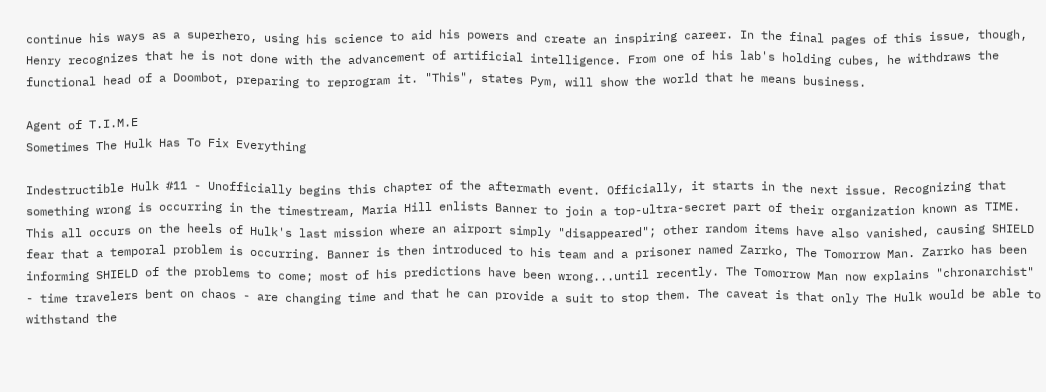continue his ways as a superhero, using his science to aid his powers and create an inspiring career. In the final pages of this issue, though, Henry recognizes that he is not done with the advancement of artificial intelligence. From one of his lab's holding cubes, he withdraws the functional head of a Doombot, preparing to reprogram it. "This", states Pym, will show the world that he means business.

Agent of T.I.M.E
Sometimes The Hulk Has To Fix Everything

Indestructible Hulk #11 - Unofficially begins this chapter of the aftermath event. Officially, it starts in the next issue. Recognizing that something wrong is occurring in the timestream, Maria Hill enlists Banner to join a top-ultra-secret part of their organization known as TIME. This all occurs on the heels of Hulk's last mission where an airport simply "disappeared"; other random items have also vanished, causing SHIELD fear that a temporal problem is occurring. Banner is then introduced to his team and a prisoner named Zarrko, The Tomorrow Man. Zarrko has been informing SHIELD of the problems to come; most of his predictions have been wrong...until recently. The Tomorrow Man now explains "chronarchist" - time travelers bent on chaos - are changing time and that he can provide a suit to stop them. The caveat is that only The Hulk would be able to withstand the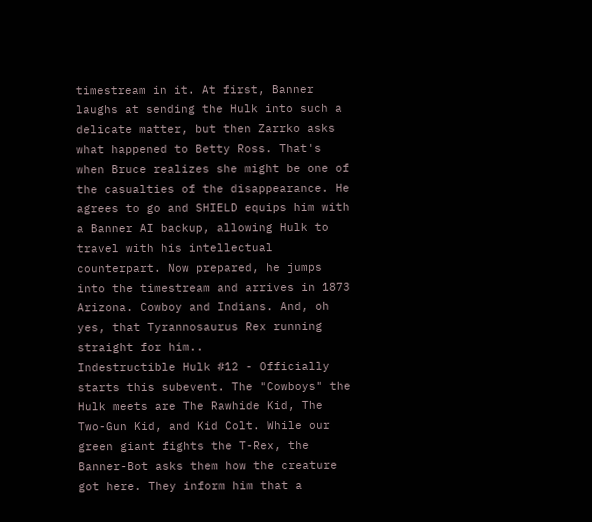timestream in it. At first, Banner laughs at sending the Hulk into such a delicate matter, but then Zarrko asks what happened to Betty Ross. That's when Bruce realizes she might be one of the casualties of the disappearance. He agrees to go and SHIELD equips him with a Banner AI backup, allowing Hulk to travel with his intellectual counterpart. Now prepared, he jumps into the timestream and arrives in 1873 Arizona. Cowboy and Indians. And, oh yes, that Tyrannosaurus Rex running straight for him..
Indestructible Hulk #12 - Officially starts this subevent. The "Cowboys" the Hulk meets are The Rawhide Kid, The Two-Gun Kid, and Kid Colt. While our green giant fights the T-Rex, the Banner-Bot asks them how the creature got here. They inform him that a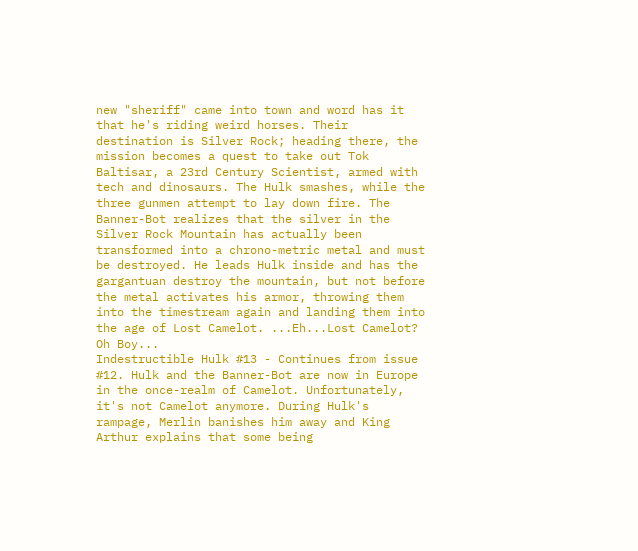new "sheriff" came into town and word has it that he's riding weird horses. Their destination is Silver Rock; heading there, the mission becomes a quest to take out Tok Baltisar, a 23rd Century Scientist, armed with tech and dinosaurs. The Hulk smashes, while the three gunmen attempt to lay down fire. The Banner-Bot realizes that the silver in the Silver Rock Mountain has actually been transformed into a chrono-metric metal and must be destroyed. He leads Hulk inside and has the gargantuan destroy the mountain, but not before the metal activates his armor, throwing them into the timestream again and landing them into the age of Lost Camelot. ...Eh...Lost Camelot? Oh Boy...
Indestructible Hulk #13 - Continues from issue #12. Hulk and the Banner-Bot are now in Europe in the once-realm of Camelot. Unfortunately, it's not Camelot anymore. During Hulk's rampage, Merlin banishes him away and King Arthur explains that some being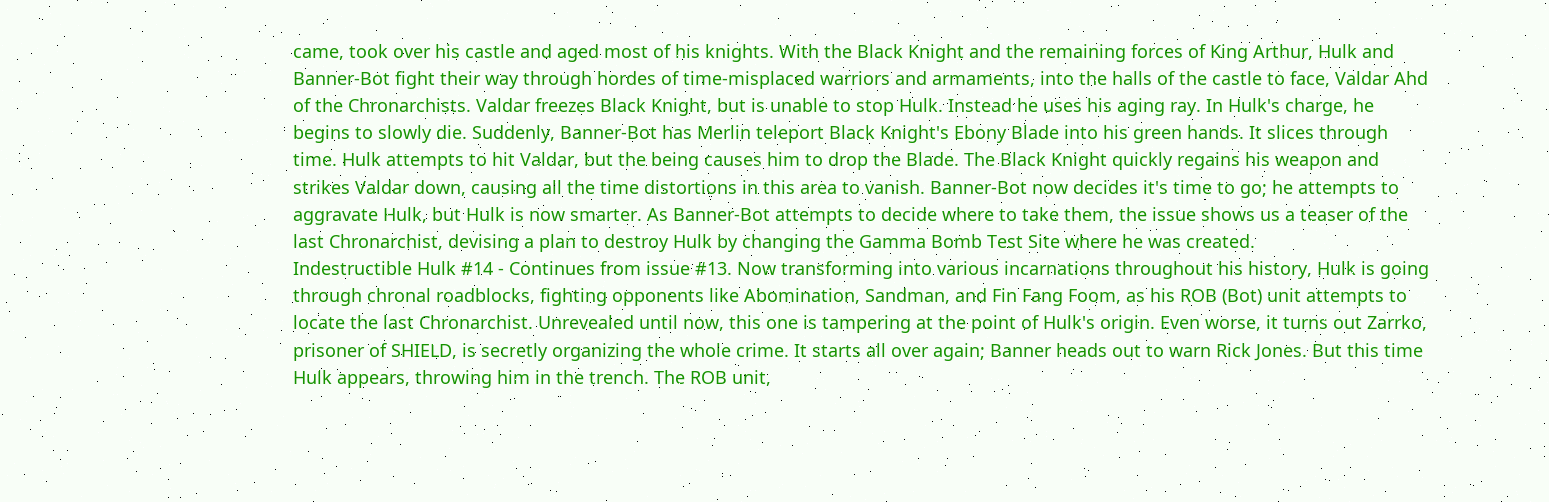came, took over his castle and aged most of his knights. With the Black Knight and the remaining forces of King Arthur, Hulk and Banner-Bot fight their way through hordes of time-misplaced warriors and armaments, into the halls of the castle to face, Valdar Ahd of the Chronarchists. Valdar freezes Black Knight, but is unable to stop Hulk. Instead he uses his aging ray. In Hulk's charge, he begins to slowly die. Suddenly, Banner-Bot has Merlin teleport Black Knight's Ebony Blade into his green hands. It slices through time. Hulk attempts to hit Valdar, but the being causes him to drop the Blade. The Black Knight quickly regains his weapon and strikes Valdar down, causing all the time distortions in this area to vanish. Banner-Bot now decides it's time to go; he attempts to aggravate Hulk, but Hulk is now smarter. As Banner-Bot attempts to decide where to take them, the issue shows us a teaser of the last Chronarchist, devising a plan to destroy Hulk by changing the Gamma Bomb Test Site where he was created.
Indestructible Hulk #14 - Continues from issue #13. Now transforming into various incarnations throughout his history, Hulk is going through chronal roadblocks, fighting opponents like Abomination, Sandman, and Fin Fang Foom, as his ROB (Bot) unit attempts to locate the last Chronarchist. Unrevealed until now, this one is tampering at the point of Hulk's origin. Even worse, it turns out Zarrko, prisoner of SHIELD, is secretly organizing the whole crime. It starts all over again; Banner heads out to warn Rick Jones. But this time Hulk appears, throwing him in the trench. The ROB unit,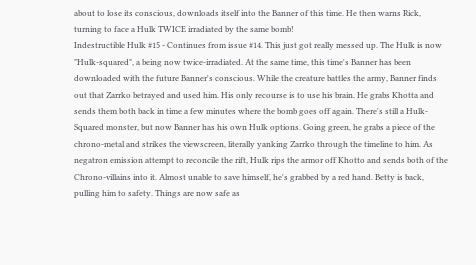about to lose its conscious, downloads itself into the Banner of this time. He then warns Rick, turning to face a Hulk TWICE irradiated by the same bomb!
Indestructible Hulk #15 - Continues from issue #14. This just got really messed up. The Hulk is now "Hulk-squared", a being now twice-irradiated. At the same time, this time's Banner has been downloaded with the future Banner's conscious. While the creature battles the army, Banner finds out that Zarrko betrayed and used him. His only recourse is to use his brain. He grabs Khotta and sends them both back in time a few minutes where the bomb goes off again. There's still a Hulk-Squared monster, but now Banner has his own Hulk options. Going green, he grabs a piece of the chrono-metal and strikes the viewscreen, literally yanking Zarrko through the timeline to him. As negatron emission attempt to reconcile the rift, Hulk rips the armor off Khotto and sends both of the Chrono-villains into it. Almost unable to save himself, he's grabbed by a red hand. Betty is back, pulling him to safety. Things are now safe as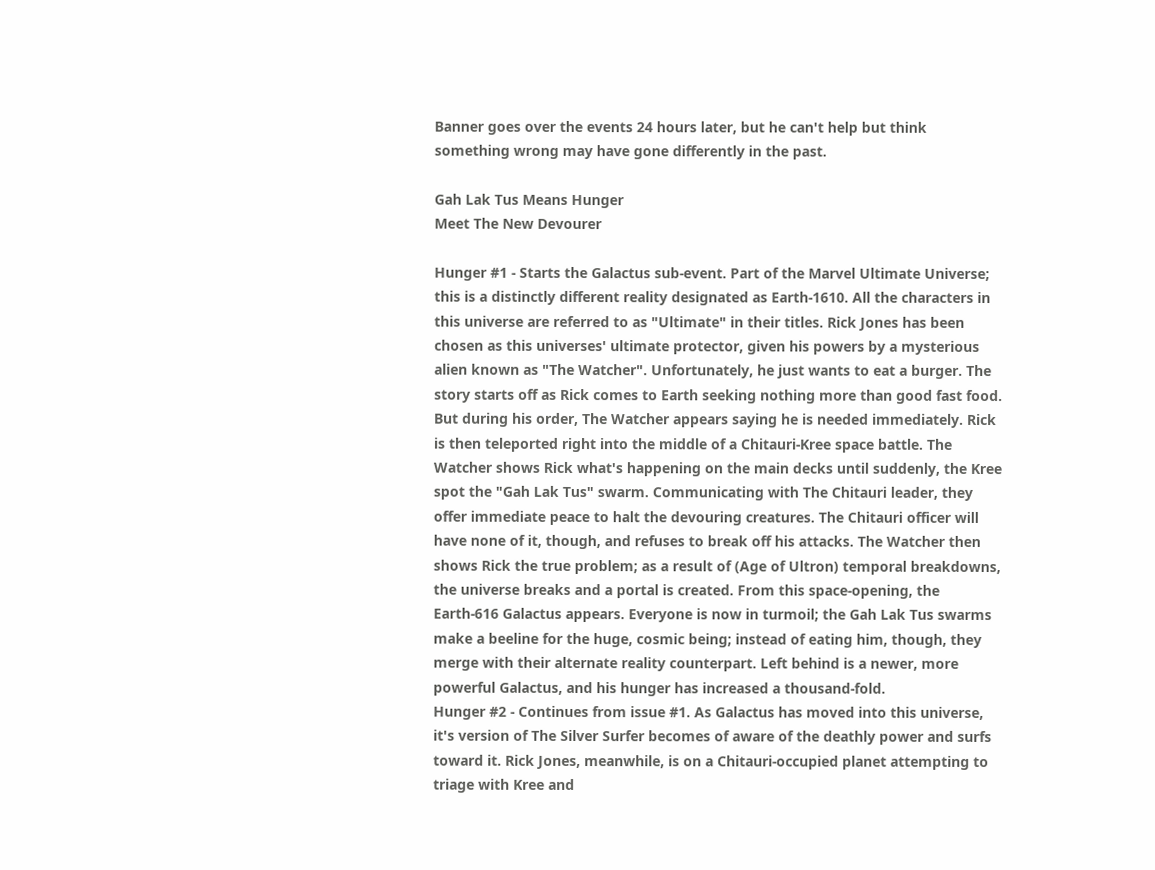Banner goes over the events 24 hours later, but he can't help but think something wrong may have gone differently in the past.

Gah Lak Tus Means Hunger
Meet The New Devourer

Hunger #1 - Starts the Galactus sub-event. Part of the Marvel Ultimate Universe; this is a distinctly different reality designated as Earth-1610. All the characters in this universe are referred to as "Ultimate" in their titles. Rick Jones has been chosen as this universes' ultimate protector, given his powers by a mysterious alien known as "The Watcher". Unfortunately, he just wants to eat a burger. The story starts off as Rick comes to Earth seeking nothing more than good fast food. But during his order, The Watcher appears saying he is needed immediately. Rick is then teleported right into the middle of a Chitauri-Kree space battle. The Watcher shows Rick what's happening on the main decks until suddenly, the Kree spot the "Gah Lak Tus" swarm. Communicating with The Chitauri leader, they offer immediate peace to halt the devouring creatures. The Chitauri officer will have none of it, though, and refuses to break off his attacks. The Watcher then shows Rick the true problem; as a result of (Age of Ultron) temporal breakdowns, the universe breaks and a portal is created. From this space-opening, the Earth-616 Galactus appears. Everyone is now in turmoil; the Gah Lak Tus swarms make a beeline for the huge, cosmic being; instead of eating him, though, they merge with their alternate reality counterpart. Left behind is a newer, more powerful Galactus, and his hunger has increased a thousand-fold.
Hunger #2 - Continues from issue #1. As Galactus has moved into this universe, it's version of The Silver Surfer becomes of aware of the deathly power and surfs toward it. Rick Jones, meanwhile, is on a Chitauri-occupied planet attempting to triage with Kree and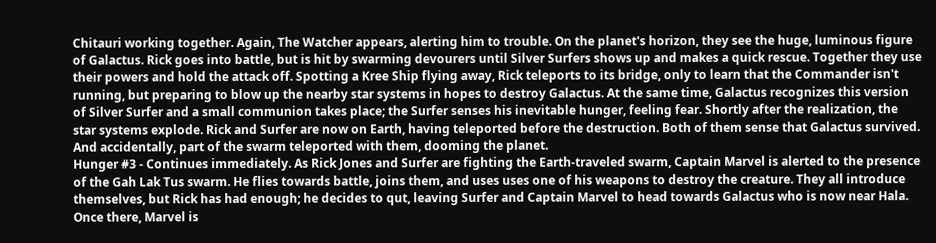Chitauri working together. Again, The Watcher appears, alerting him to trouble. On the planet's horizon, they see the huge, luminous figure of Galactus. Rick goes into battle, but is hit by swarming devourers until Silver Surfers shows up and makes a quick rescue. Together they use their powers and hold the attack off. Spotting a Kree Ship flying away, Rick teleports to its bridge, only to learn that the Commander isn't running, but preparing to blow up the nearby star systems in hopes to destroy Galactus. At the same time, Galactus recognizes this version of Silver Surfer and a small communion takes place; the Surfer senses his inevitable hunger, feeling fear. Shortly after the realization, the star systems explode. Rick and Surfer are now on Earth, having teleported before the destruction. Both of them sense that Galactus survived. And accidentally, part of the swarm teleported with them, dooming the planet.
Hunger #3 - Continues immediately. As Rick Jones and Surfer are fighting the Earth-traveled swarm, Captain Marvel is alerted to the presence of the Gah Lak Tus swarm. He flies towards battle, joins them, and uses uses one of his weapons to destroy the creature. They all introduce themselves, but Rick has had enough; he decides to qut, leaving Surfer and Captain Marvel to head towards Galactus who is now near Hala. Once there, Marvel is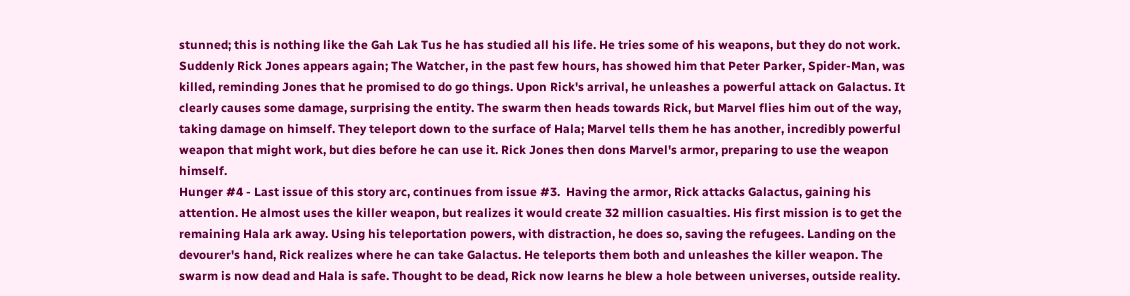stunned; this is nothing like the Gah Lak Tus he has studied all his life. He tries some of his weapons, but they do not work. Suddenly Rick Jones appears again; The Watcher, in the past few hours, has showed him that Peter Parker, Spider-Man, was killed, reminding Jones that he promised to do go things. Upon Rick's arrival, he unleashes a powerful attack on Galactus. It clearly causes some damage, surprising the entity. The swarm then heads towards Rick, but Marvel flies him out of the way, taking damage on himself. They teleport down to the surface of Hala; Marvel tells them he has another, incredibly powerful weapon that might work, but dies before he can use it. Rick Jones then dons Marvel's armor, preparing to use the weapon himself.
Hunger #4 - Last issue of this story arc, continues from issue #3.  Having the armor, Rick attacks Galactus, gaining his attention. He almost uses the killer weapon, but realizes it would create 32 million casualties. His first mission is to get the remaining Hala ark away. Using his teleportation powers, with distraction, he does so, saving the refugees. Landing on the devourer's hand, Rick realizes where he can take Galactus. He teleports them both and unleashes the killer weapon. The swarm is now dead and Hala is safe. Thought to be dead, Rick now learns he blew a hole between universes, outside reality.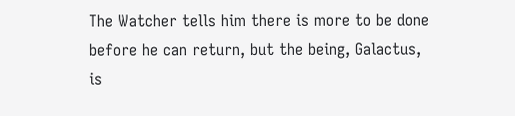The Watcher tells him there is more to be done before he can return, but the being, Galactus, is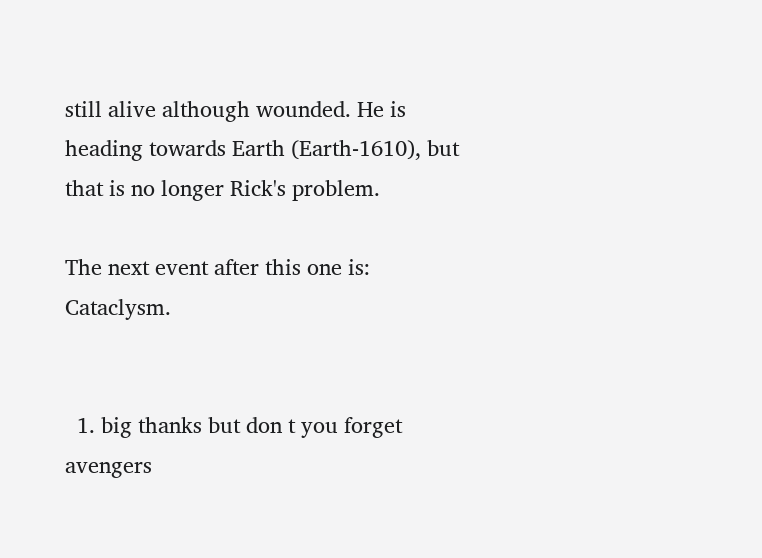still alive although wounded. He is heading towards Earth (Earth-1610), but that is no longer Rick's problem.

The next event after this one is: Cataclysm.


  1. big thanks but don t you forget avengers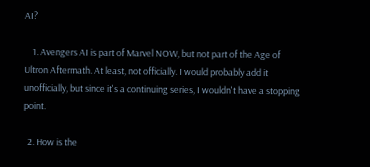AI?

    1. Avengers AI is part of Marvel NOW, but not part of the Age of Ultron Aftermath. At least, not officially. I would probably add it unofficially, but since it's a continuing series, I wouldn't have a stopping point.

  2. How is the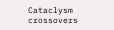Cataclysm crossovers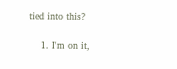tied into this?

    1. I'm on it,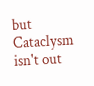but Cataclysm isn't out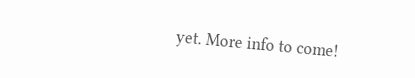yet. More info to come!